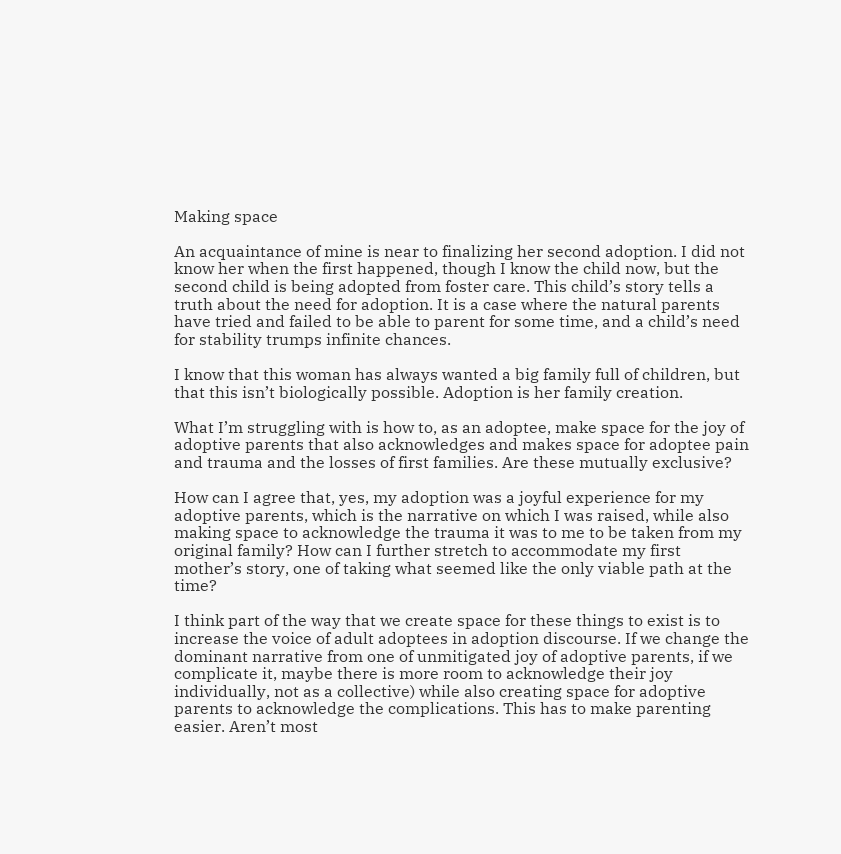Making space

An acquaintance of mine is near to finalizing her second adoption. I did not know her when the first happened, though I know the child now, but the second child is being adopted from foster care. This child’s story tells a truth about the need for adoption. It is a case where the natural parents have tried and failed to be able to parent for some time, and a child’s need for stability trumps infinite chances.

I know that this woman has always wanted a big family full of children, but that this isn’t biologically possible. Adoption is her family creation.

What I’m struggling with is how to, as an adoptee, make space for the joy of adoptive parents that also acknowledges and makes space for adoptee pain and trauma and the losses of first families. Are these mutually exclusive?

How can I agree that, yes, my adoption was a joyful experience for my adoptive parents, which is the narrative on which I was raised, while also making space to acknowledge the trauma it was to me to be taken from my original family? How can I further stretch to accommodate my first mother’s story, one of taking what seemed like the only viable path at the time?

I think part of the way that we create space for these things to exist is to increase the voice of adult adoptees in adoption discourse. If we change the dominant narrative from one of unmitigated joy of adoptive parents, if we complicate it, maybe there is more room to acknowledge their joy individually, not as a collective) while also creating space for adoptive parents to acknowledge the complications. This has to make parenting easier. Aren’t most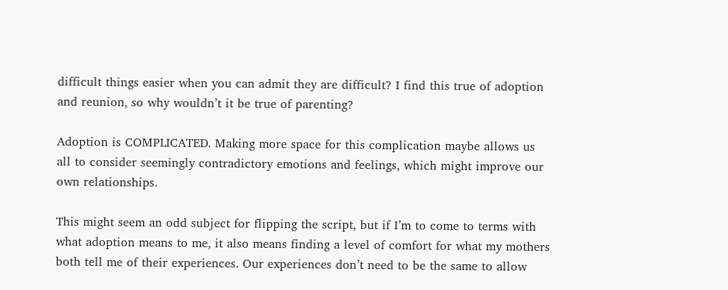difficult things easier when you can admit they are difficult? I find this true of adoption and reunion, so why wouldn’t it be true of parenting?

Adoption is COMPLICATED. Making more space for this complication maybe allows us all to consider seemingly contradictory emotions and feelings, which might improve our own relationships.

This might seem an odd subject for flipping the script, but if I’m to come to terms with what adoption means to me, it also means finding a level of comfort for what my mothers both tell me of their experiences. Our experiences don’t need to be the same to allow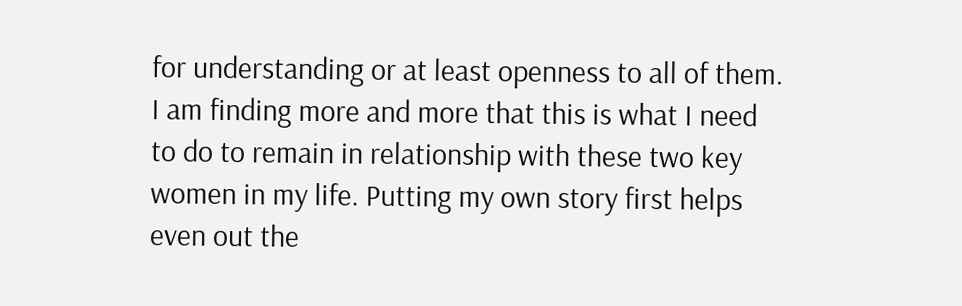for understanding or at least openness to all of them. I am finding more and more that this is what I need to do to remain in relationship with these two key women in my life. Putting my own story first helps even out the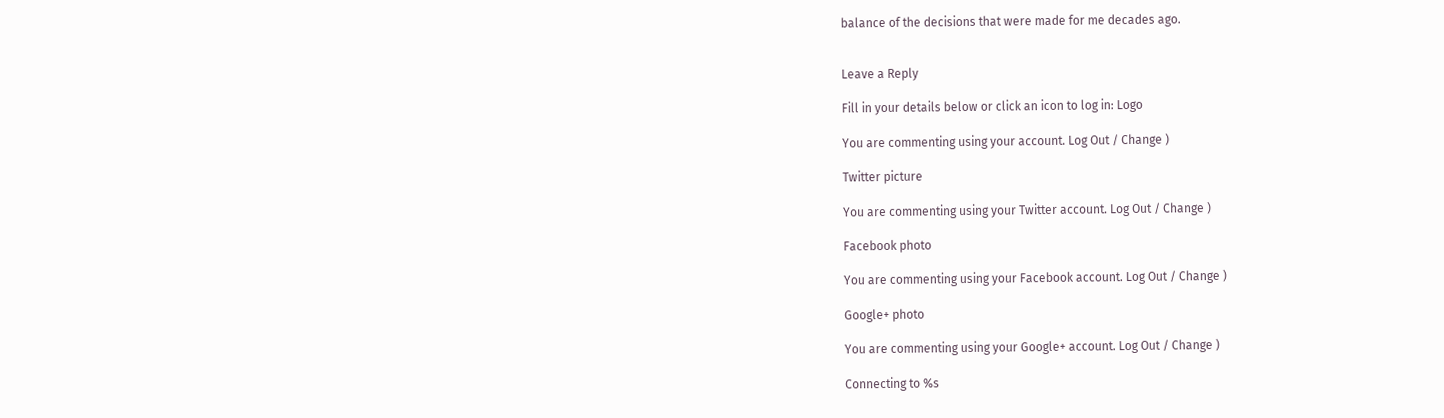balance of the decisions that were made for me decades ago.


Leave a Reply

Fill in your details below or click an icon to log in: Logo

You are commenting using your account. Log Out / Change )

Twitter picture

You are commenting using your Twitter account. Log Out / Change )

Facebook photo

You are commenting using your Facebook account. Log Out / Change )

Google+ photo

You are commenting using your Google+ account. Log Out / Change )

Connecting to %s